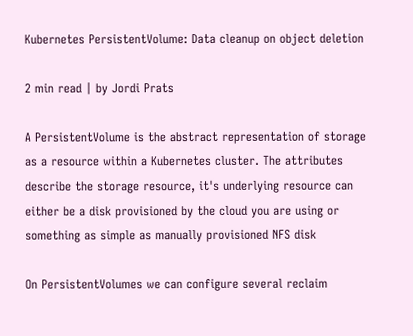Kubernetes PersistentVolume: Data cleanup on object deletion

2 min read | by Jordi Prats

A PersistentVolume is the abstract representation of storage as a resource within a Kubernetes cluster. The attributes describe the storage resource, it's underlying resource can either be a disk provisioned by the cloud you are using or something as simple as manually provisioned NFS disk

On PersistentVolumes we can configure several reclaim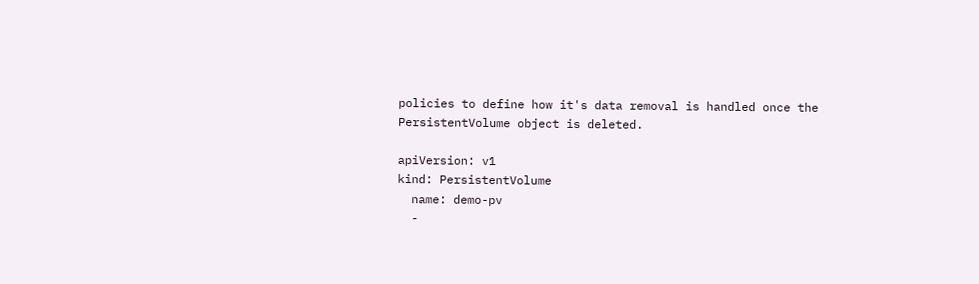policies to define how it's data removal is handled once the PersistentVolume object is deleted.

apiVersion: v1
kind: PersistentVolume
  name: demo-pv
  -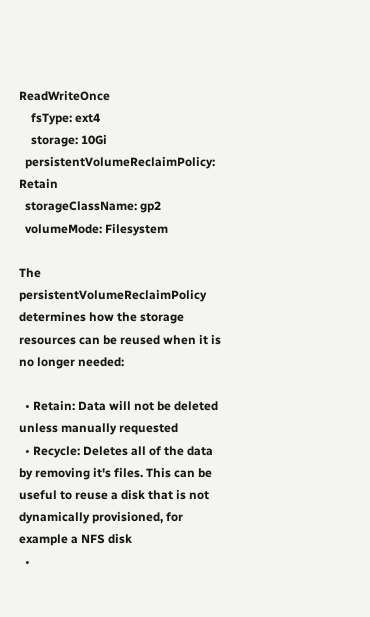ReadWriteOnce
    fsType: ext4
    storage: 10Gi
  persistentVolumeReclaimPolicy: Retain
  storageClassName: gp2
  volumeMode: Filesystem

The persistentVolumeReclaimPolicy determines how the storage resources can be reused when it is no longer needed:

  • Retain: Data will not be deleted unless manually requested
  • Recycle: Deletes all of the data by removing it's files. This can be useful to reuse a disk that is not dynamically provisioned, for example a NFS disk
  •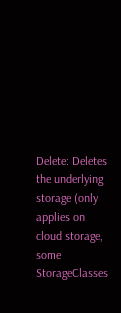Delete: Deletes the underlying storage (only applies on cloud storage, some StorageClasses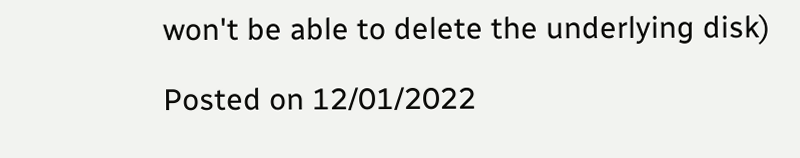won't be able to delete the underlying disk)

Posted on 12/01/2022